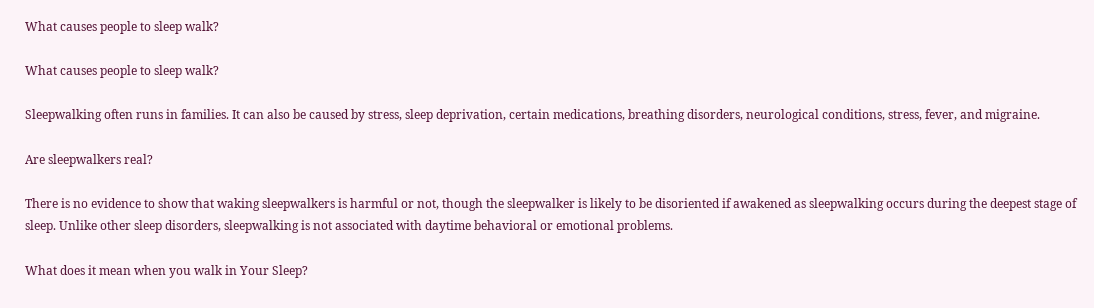What causes people to sleep walk?

What causes people to sleep walk?

Sleepwalking often runs in families. It can also be caused by stress, sleep deprivation, certain medications, breathing disorders, neurological conditions, stress, fever, and migraine.

Are sleepwalkers real?

There is no evidence to show that waking sleepwalkers is harmful or not, though the sleepwalker is likely to be disoriented if awakened as sleepwalking occurs during the deepest stage of sleep. Unlike other sleep disorders, sleepwalking is not associated with daytime behavioral or emotional problems.

What does it mean when you walk in Your Sleep?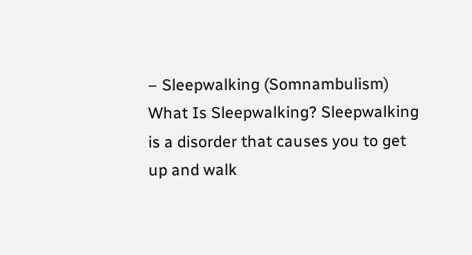– Sleepwalking (Somnambulism) What Is Sleepwalking? Sleepwalking is a disorder that causes you to get up and walk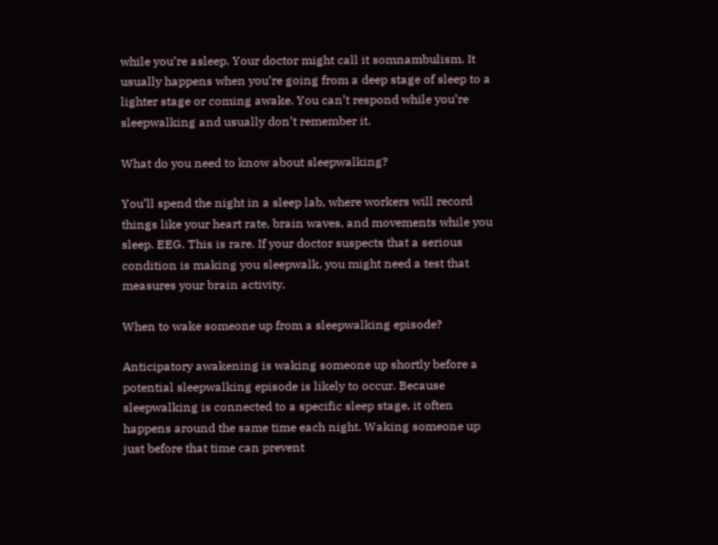while you’re asleep. Your doctor might call it somnambulism. It usually happens when you’re going from a deep stage of sleep to a lighter stage or coming awake. You can’t respond while you’re sleepwalking and usually don’t remember it.

What do you need to know about sleepwalking?

You’ll spend the night in a sleep lab, where workers will record things like your heart rate, brain waves, and movements while you sleep. EEG. This is rare. If your doctor suspects that a serious condition is making you sleepwalk, you might need a test that measures your brain activity.

When to wake someone up from a sleepwalking episode?

Anticipatory awakening is waking someone up shortly before a potential sleepwalking episode is likely to occur. Because sleepwalking is connected to a specific sleep stage, it often happens around the same time each night. Waking someone up just before that time can prevent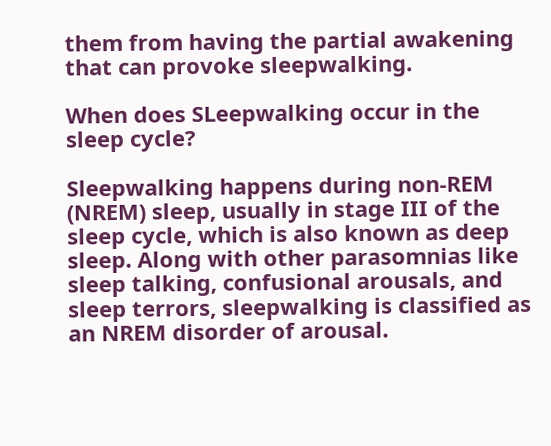them from having the partial awakening that can provoke sleepwalking.

When does SLeepwalking occur in the sleep cycle?

Sleepwalking happens during non-REM (NREM) sleep, usually in stage III of the sleep cycle, which is also known as deep sleep. Along with other parasomnias like sleep talking, confusional arousals, and sleep terrors, sleepwalking is classified as an NREM disorder of arousal.